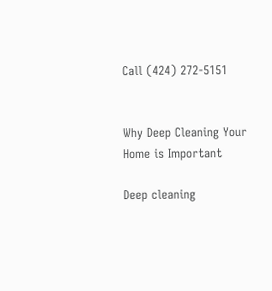Call (424) 272-5151


Why Deep Cleaning Your Home is Important

Deep cleaning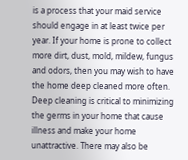is a process that your maid service should engage in at least twice per year. If your home is prone to collect more dirt, dust, mold, mildew, fungus and odors, then you may wish to have the home deep cleaned more often. Deep cleaning is critical to minimizing the germs in your home that cause illness and make your home unattractive. There may also be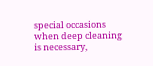special occasions when deep cleaning is necessary,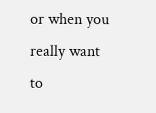or when you really want to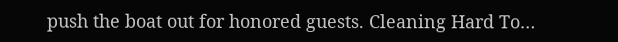push the boat out for honored guests. Cleaning Hard To…